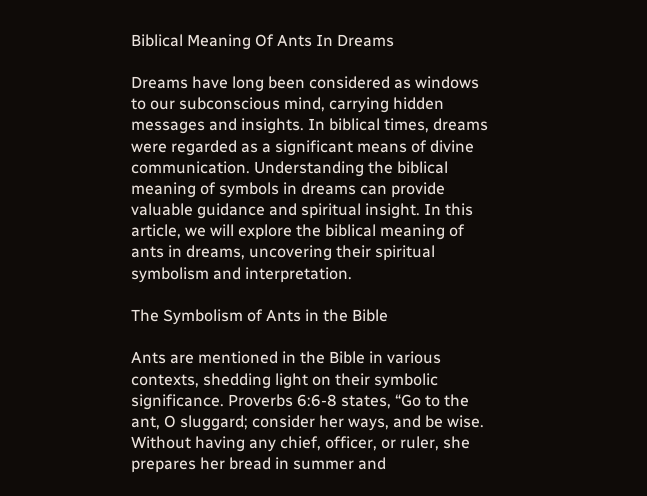Biblical Meaning Of Ants In Dreams

Dreams have long been considered as windows to our subconscious mind, carrying hidden messages and insights. In biblical times, dreams were regarded as a significant means of divine communication. Understanding the biblical meaning of symbols in dreams can provide valuable guidance and spiritual insight. In this article, we will explore the biblical meaning of ants in dreams, uncovering their spiritual symbolism and interpretation.

The Symbolism of Ants in the Bible

Ants are mentioned in the Bible in various contexts, shedding light on their symbolic significance. Proverbs 6:6-8 states, “Go to the ant, O sluggard; consider her ways, and be wise. Without having any chief, officer, or ruler, she prepares her bread in summer and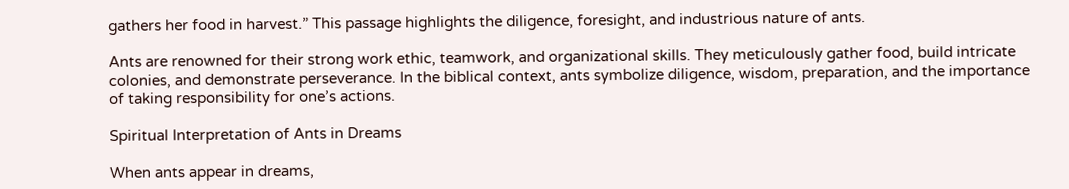gathers her food in harvest.” This passage highlights the diligence, foresight, and industrious nature of ants.

Ants are renowned for their strong work ethic, teamwork, and organizational skills. They meticulously gather food, build intricate colonies, and demonstrate perseverance. In the biblical context, ants symbolize diligence, wisdom, preparation, and the importance of taking responsibility for one’s actions.

Spiritual Interpretation of Ants in Dreams

When ants appear in dreams,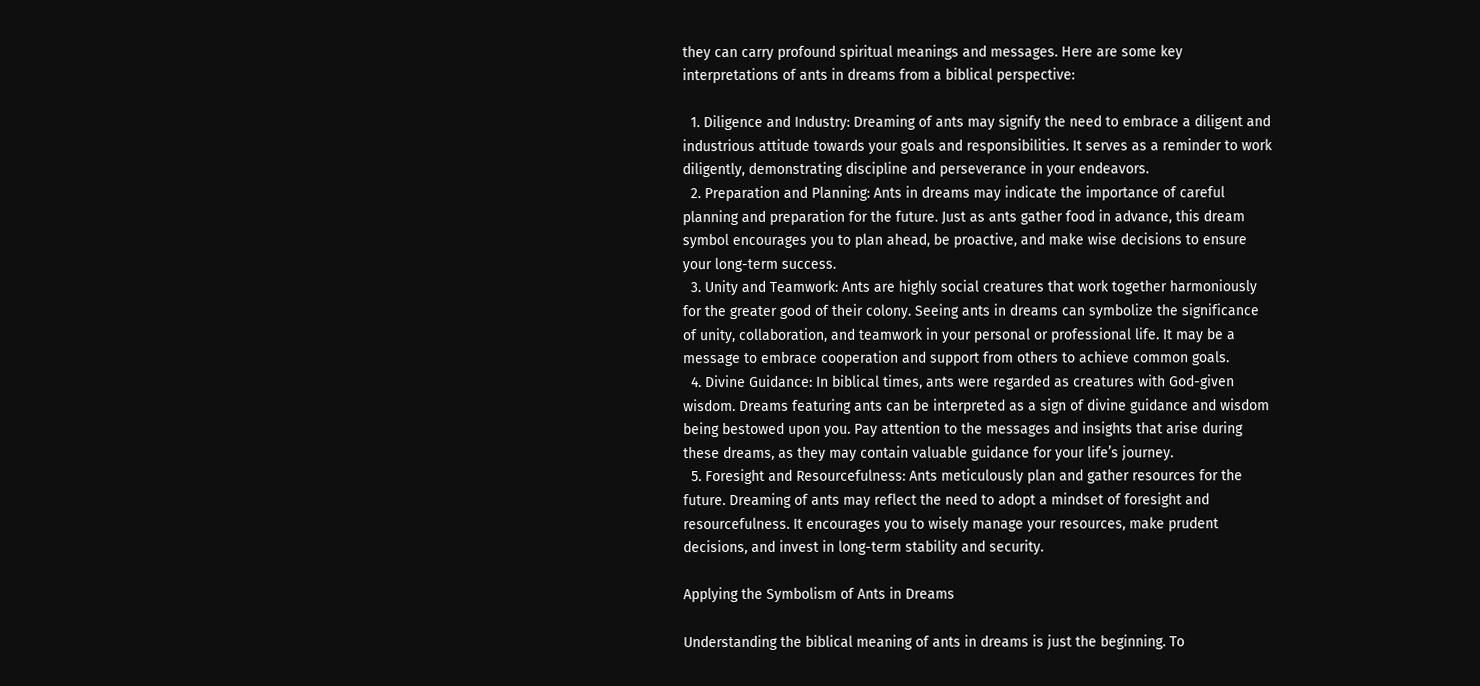they can carry profound spiritual meanings and messages. Here are some key interpretations of ants in dreams from a biblical perspective:

  1. Diligence and Industry: Dreaming of ants may signify the need to embrace a diligent and industrious attitude towards your goals and responsibilities. It serves as a reminder to work diligently, demonstrating discipline and perseverance in your endeavors.
  2. Preparation and Planning: Ants in dreams may indicate the importance of careful planning and preparation for the future. Just as ants gather food in advance, this dream symbol encourages you to plan ahead, be proactive, and make wise decisions to ensure your long-term success.
  3. Unity and Teamwork: Ants are highly social creatures that work together harmoniously for the greater good of their colony. Seeing ants in dreams can symbolize the significance of unity, collaboration, and teamwork in your personal or professional life. It may be a message to embrace cooperation and support from others to achieve common goals.
  4. Divine Guidance: In biblical times, ants were regarded as creatures with God-given wisdom. Dreams featuring ants can be interpreted as a sign of divine guidance and wisdom being bestowed upon you. Pay attention to the messages and insights that arise during these dreams, as they may contain valuable guidance for your life’s journey.
  5. Foresight and Resourcefulness: Ants meticulously plan and gather resources for the future. Dreaming of ants may reflect the need to adopt a mindset of foresight and resourcefulness. It encourages you to wisely manage your resources, make prudent decisions, and invest in long-term stability and security.

Applying the Symbolism of Ants in Dreams

Understanding the biblical meaning of ants in dreams is just the beginning. To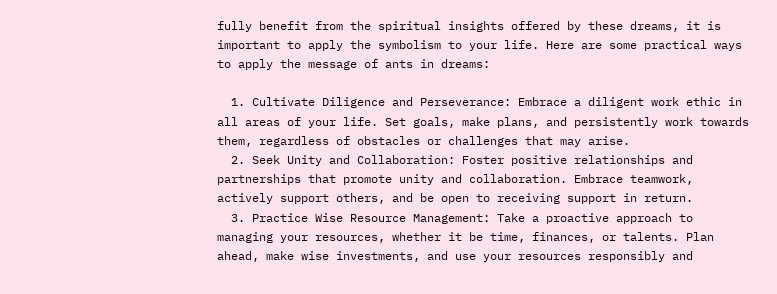fully benefit from the spiritual insights offered by these dreams, it is important to apply the symbolism to your life. Here are some practical ways to apply the message of ants in dreams:

  1. Cultivate Diligence and Perseverance: Embrace a diligent work ethic in all areas of your life. Set goals, make plans, and persistently work towards them, regardless of obstacles or challenges that may arise.
  2. Seek Unity and Collaboration: Foster positive relationships and partnerships that promote unity and collaboration. Embrace teamwork, actively support others, and be open to receiving support in return.
  3. Practice Wise Resource Management: Take a proactive approach to managing your resources, whether it be time, finances, or talents. Plan ahead, make wise investments, and use your resources responsibly and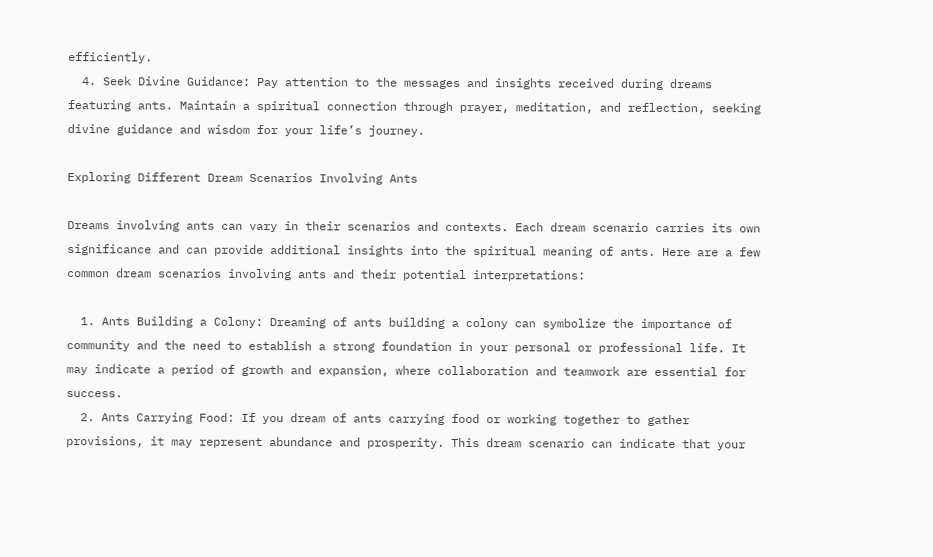efficiently.
  4. Seek Divine Guidance: Pay attention to the messages and insights received during dreams featuring ants. Maintain a spiritual connection through prayer, meditation, and reflection, seeking divine guidance and wisdom for your life’s journey.

Exploring Different Dream Scenarios Involving Ants

Dreams involving ants can vary in their scenarios and contexts. Each dream scenario carries its own significance and can provide additional insights into the spiritual meaning of ants. Here are a few common dream scenarios involving ants and their potential interpretations:

  1. Ants Building a Colony: Dreaming of ants building a colony can symbolize the importance of community and the need to establish a strong foundation in your personal or professional life. It may indicate a period of growth and expansion, where collaboration and teamwork are essential for success.
  2. Ants Carrying Food: If you dream of ants carrying food or working together to gather provisions, it may represent abundance and prosperity. This dream scenario can indicate that your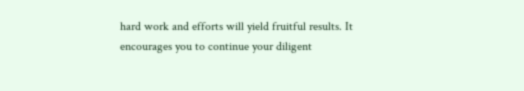hard work and efforts will yield fruitful results. It encourages you to continue your diligent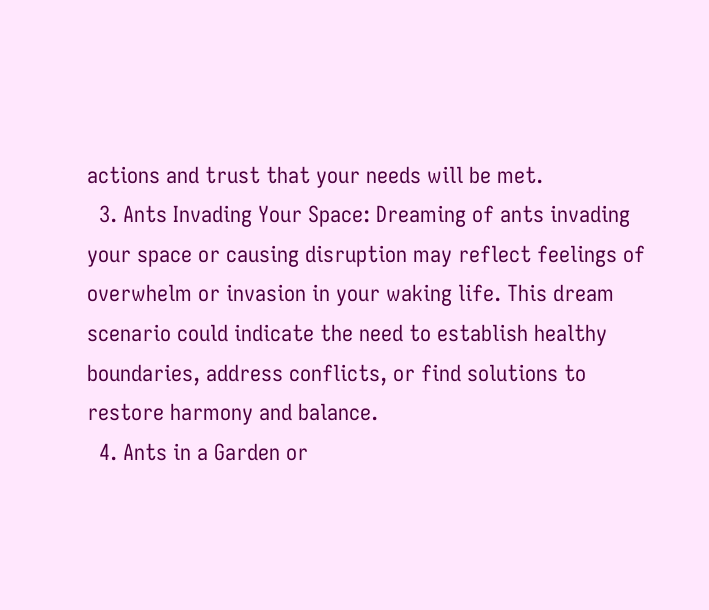actions and trust that your needs will be met.
  3. Ants Invading Your Space: Dreaming of ants invading your space or causing disruption may reflect feelings of overwhelm or invasion in your waking life. This dream scenario could indicate the need to establish healthy boundaries, address conflicts, or find solutions to restore harmony and balance.
  4. Ants in a Garden or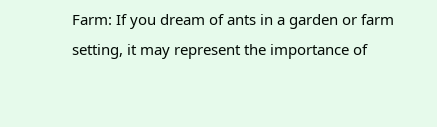Farm: If you dream of ants in a garden or farm setting, it may represent the importance of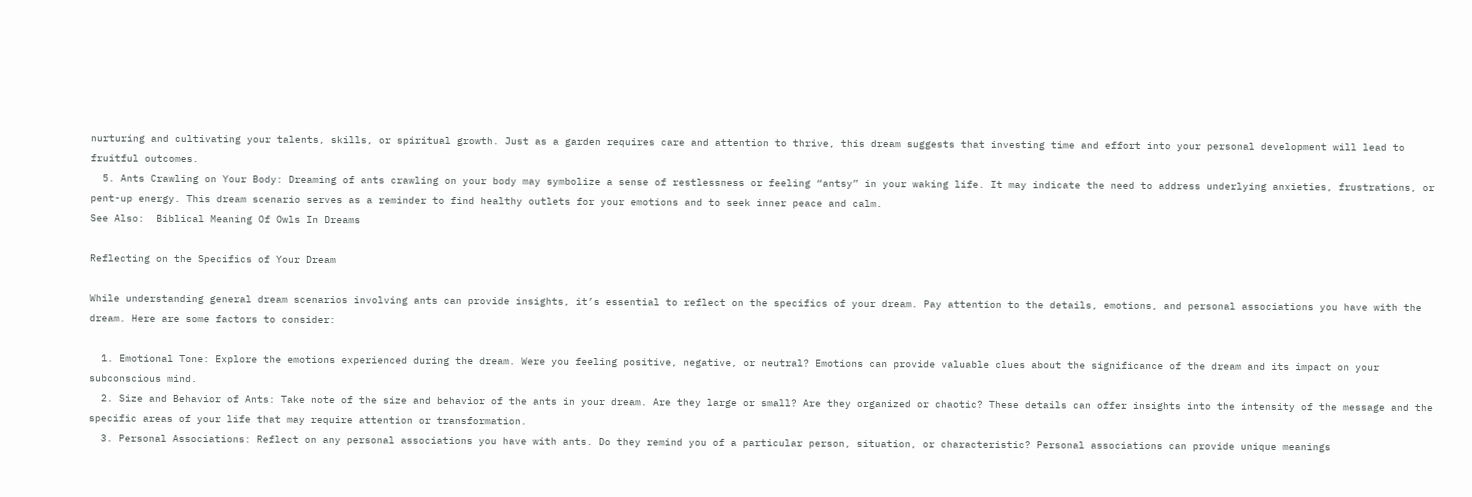nurturing and cultivating your talents, skills, or spiritual growth. Just as a garden requires care and attention to thrive, this dream suggests that investing time and effort into your personal development will lead to fruitful outcomes.
  5. Ants Crawling on Your Body: Dreaming of ants crawling on your body may symbolize a sense of restlessness or feeling “antsy” in your waking life. It may indicate the need to address underlying anxieties, frustrations, or pent-up energy. This dream scenario serves as a reminder to find healthy outlets for your emotions and to seek inner peace and calm.
See Also:  Biblical Meaning Of Owls In Dreams

Reflecting on the Specifics of Your Dream

While understanding general dream scenarios involving ants can provide insights, it’s essential to reflect on the specifics of your dream. Pay attention to the details, emotions, and personal associations you have with the dream. Here are some factors to consider:

  1. Emotional Tone: Explore the emotions experienced during the dream. Were you feeling positive, negative, or neutral? Emotions can provide valuable clues about the significance of the dream and its impact on your subconscious mind.
  2. Size and Behavior of Ants: Take note of the size and behavior of the ants in your dream. Are they large or small? Are they organized or chaotic? These details can offer insights into the intensity of the message and the specific areas of your life that may require attention or transformation.
  3. Personal Associations: Reflect on any personal associations you have with ants. Do they remind you of a particular person, situation, or characteristic? Personal associations can provide unique meanings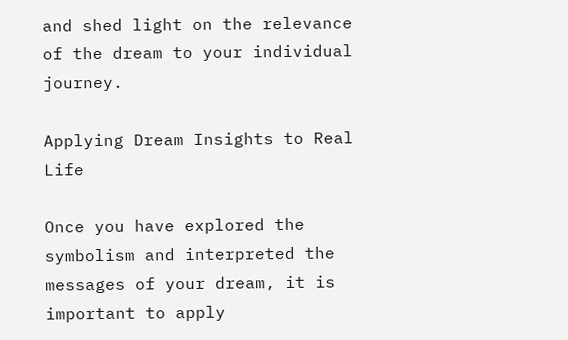and shed light on the relevance of the dream to your individual journey.

Applying Dream Insights to Real Life

Once you have explored the symbolism and interpreted the messages of your dream, it is important to apply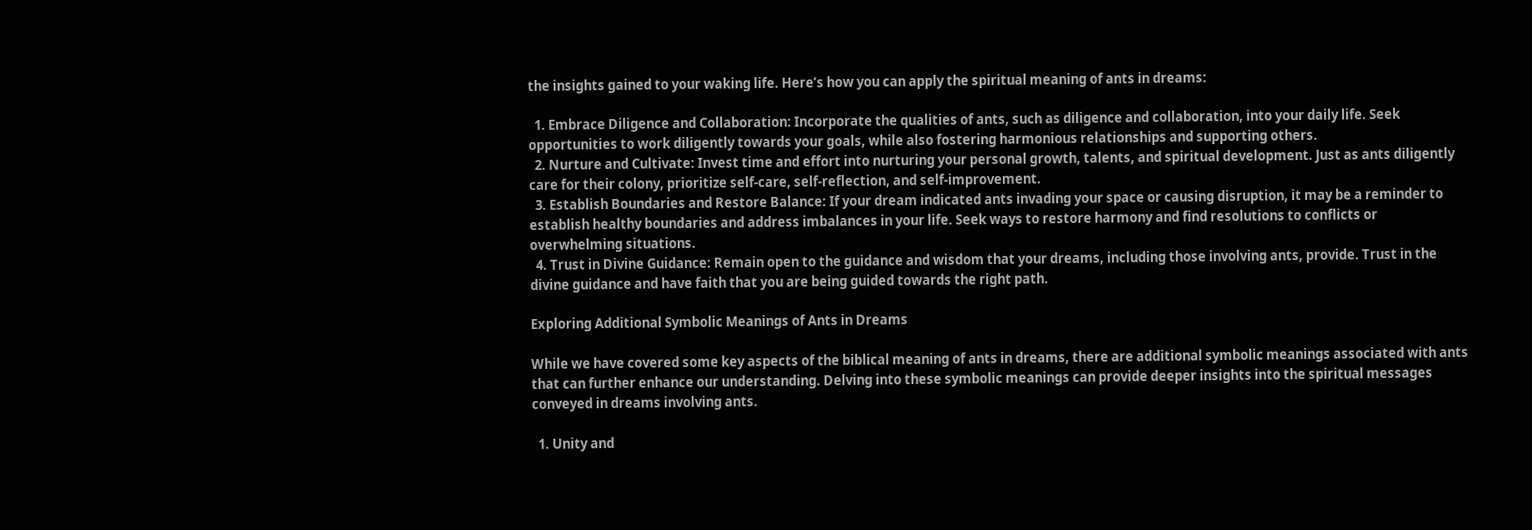the insights gained to your waking life. Here’s how you can apply the spiritual meaning of ants in dreams:

  1. Embrace Diligence and Collaboration: Incorporate the qualities of ants, such as diligence and collaboration, into your daily life. Seek opportunities to work diligently towards your goals, while also fostering harmonious relationships and supporting others.
  2. Nurture and Cultivate: Invest time and effort into nurturing your personal growth, talents, and spiritual development. Just as ants diligently care for their colony, prioritize self-care, self-reflection, and self-improvement.
  3. Establish Boundaries and Restore Balance: If your dream indicated ants invading your space or causing disruption, it may be a reminder to establish healthy boundaries and address imbalances in your life. Seek ways to restore harmony and find resolutions to conflicts or overwhelming situations.
  4. Trust in Divine Guidance: Remain open to the guidance and wisdom that your dreams, including those involving ants, provide. Trust in the divine guidance and have faith that you are being guided towards the right path.

Exploring Additional Symbolic Meanings of Ants in Dreams

While we have covered some key aspects of the biblical meaning of ants in dreams, there are additional symbolic meanings associated with ants that can further enhance our understanding. Delving into these symbolic meanings can provide deeper insights into the spiritual messages conveyed in dreams involving ants.

  1. Unity and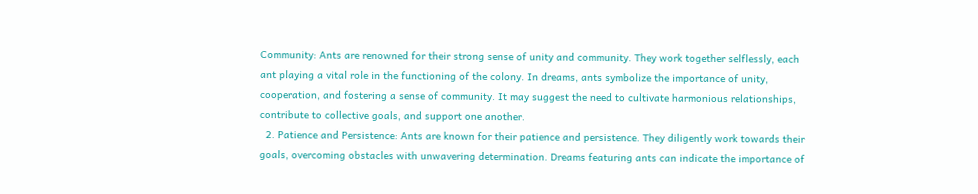Community: Ants are renowned for their strong sense of unity and community. They work together selflessly, each ant playing a vital role in the functioning of the colony. In dreams, ants symbolize the importance of unity, cooperation, and fostering a sense of community. It may suggest the need to cultivate harmonious relationships, contribute to collective goals, and support one another.
  2. Patience and Persistence: Ants are known for their patience and persistence. They diligently work towards their goals, overcoming obstacles with unwavering determination. Dreams featuring ants can indicate the importance of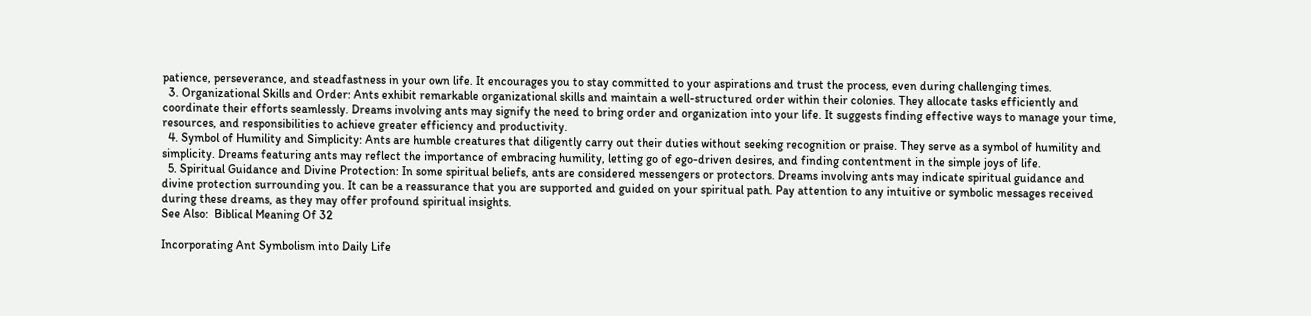patience, perseverance, and steadfastness in your own life. It encourages you to stay committed to your aspirations and trust the process, even during challenging times.
  3. Organizational Skills and Order: Ants exhibit remarkable organizational skills and maintain a well-structured order within their colonies. They allocate tasks efficiently and coordinate their efforts seamlessly. Dreams involving ants may signify the need to bring order and organization into your life. It suggests finding effective ways to manage your time, resources, and responsibilities to achieve greater efficiency and productivity.
  4. Symbol of Humility and Simplicity: Ants are humble creatures that diligently carry out their duties without seeking recognition or praise. They serve as a symbol of humility and simplicity. Dreams featuring ants may reflect the importance of embracing humility, letting go of ego-driven desires, and finding contentment in the simple joys of life.
  5. Spiritual Guidance and Divine Protection: In some spiritual beliefs, ants are considered messengers or protectors. Dreams involving ants may indicate spiritual guidance and divine protection surrounding you. It can be a reassurance that you are supported and guided on your spiritual path. Pay attention to any intuitive or symbolic messages received during these dreams, as they may offer profound spiritual insights.
See Also:  Biblical Meaning Of 32

Incorporating Ant Symbolism into Daily Life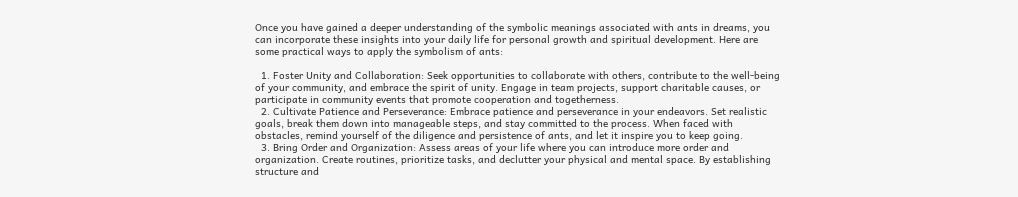Once you have gained a deeper understanding of the symbolic meanings associated with ants in dreams, you can incorporate these insights into your daily life for personal growth and spiritual development. Here are some practical ways to apply the symbolism of ants:

  1. Foster Unity and Collaboration: Seek opportunities to collaborate with others, contribute to the well-being of your community, and embrace the spirit of unity. Engage in team projects, support charitable causes, or participate in community events that promote cooperation and togetherness.
  2. Cultivate Patience and Perseverance: Embrace patience and perseverance in your endeavors. Set realistic goals, break them down into manageable steps, and stay committed to the process. When faced with obstacles, remind yourself of the diligence and persistence of ants, and let it inspire you to keep going.
  3. Bring Order and Organization: Assess areas of your life where you can introduce more order and organization. Create routines, prioritize tasks, and declutter your physical and mental space. By establishing structure and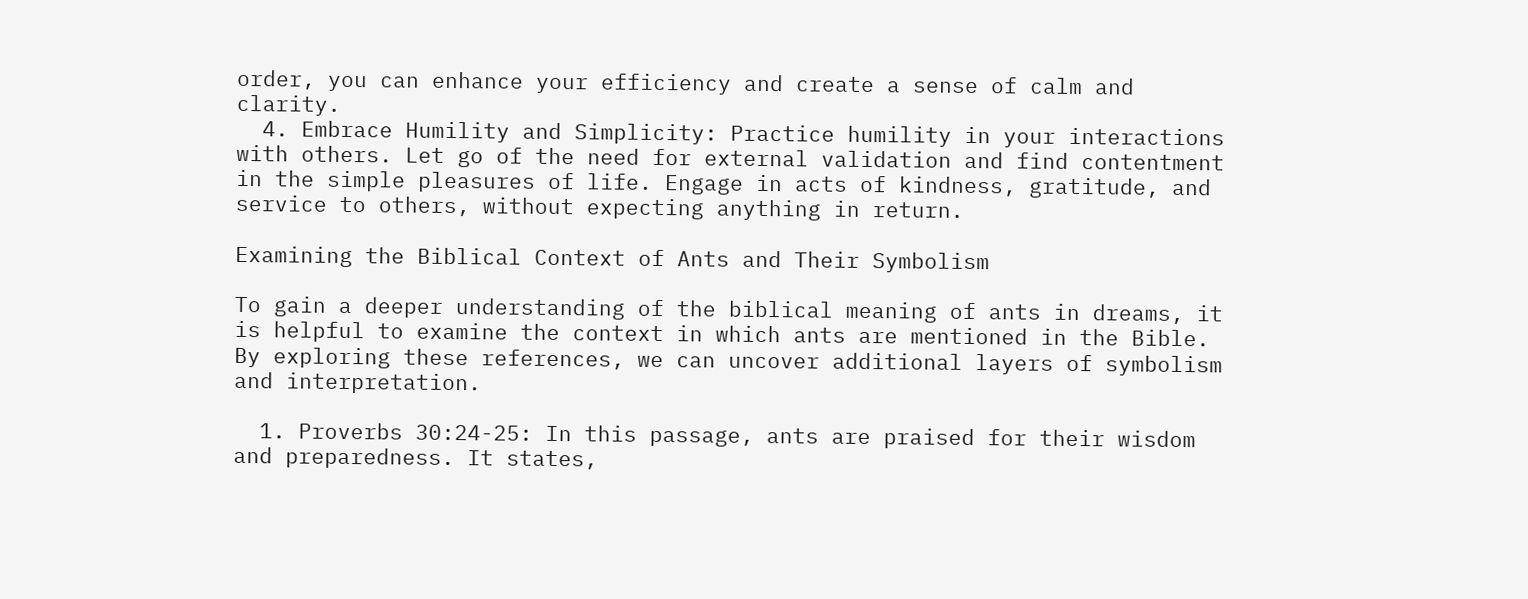order, you can enhance your efficiency and create a sense of calm and clarity.
  4. Embrace Humility and Simplicity: Practice humility in your interactions with others. Let go of the need for external validation and find contentment in the simple pleasures of life. Engage in acts of kindness, gratitude, and service to others, without expecting anything in return.

Examining the Biblical Context of Ants and Their Symbolism

To gain a deeper understanding of the biblical meaning of ants in dreams, it is helpful to examine the context in which ants are mentioned in the Bible. By exploring these references, we can uncover additional layers of symbolism and interpretation.

  1. Proverbs 30:24-25: In this passage, ants are praised for their wisdom and preparedness. It states,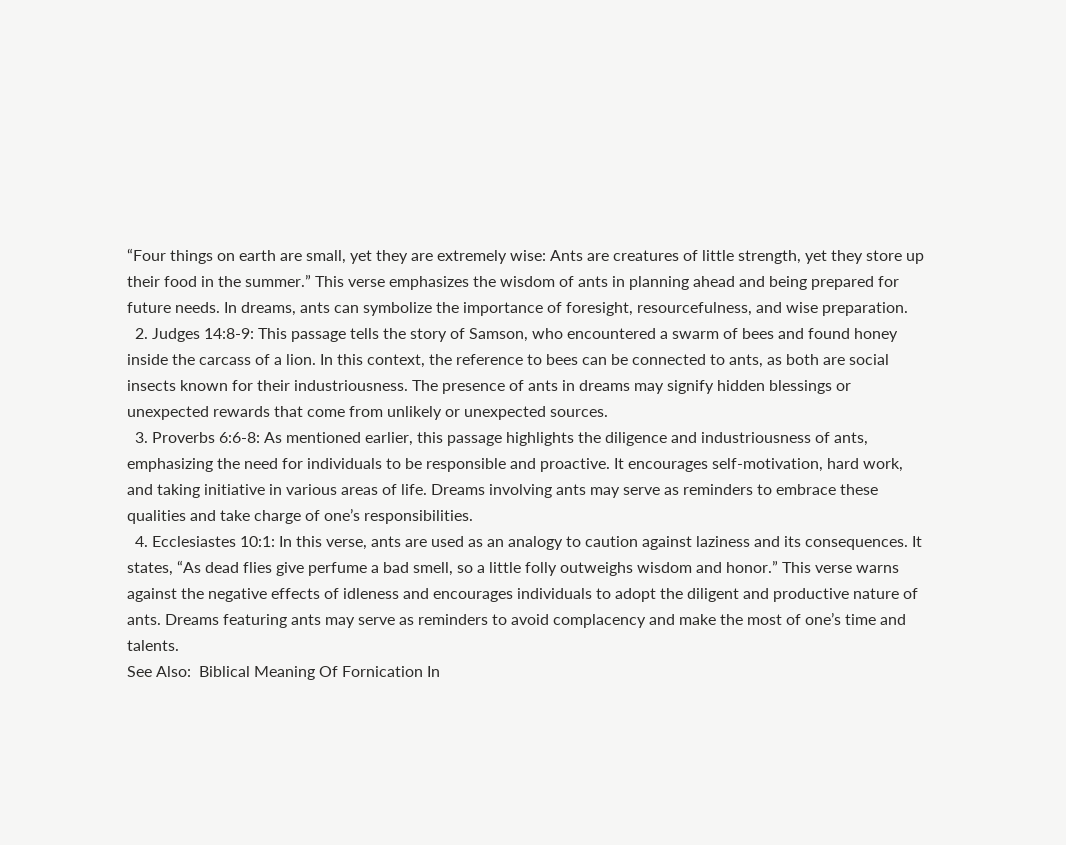“Four things on earth are small, yet they are extremely wise: Ants are creatures of little strength, yet they store up their food in the summer.” This verse emphasizes the wisdom of ants in planning ahead and being prepared for future needs. In dreams, ants can symbolize the importance of foresight, resourcefulness, and wise preparation.
  2. Judges 14:8-9: This passage tells the story of Samson, who encountered a swarm of bees and found honey inside the carcass of a lion. In this context, the reference to bees can be connected to ants, as both are social insects known for their industriousness. The presence of ants in dreams may signify hidden blessings or unexpected rewards that come from unlikely or unexpected sources.
  3. Proverbs 6:6-8: As mentioned earlier, this passage highlights the diligence and industriousness of ants, emphasizing the need for individuals to be responsible and proactive. It encourages self-motivation, hard work, and taking initiative in various areas of life. Dreams involving ants may serve as reminders to embrace these qualities and take charge of one’s responsibilities.
  4. Ecclesiastes 10:1: In this verse, ants are used as an analogy to caution against laziness and its consequences. It states, “As dead flies give perfume a bad smell, so a little folly outweighs wisdom and honor.” This verse warns against the negative effects of idleness and encourages individuals to adopt the diligent and productive nature of ants. Dreams featuring ants may serve as reminders to avoid complacency and make the most of one’s time and talents.
See Also:  Biblical Meaning Of Fornication In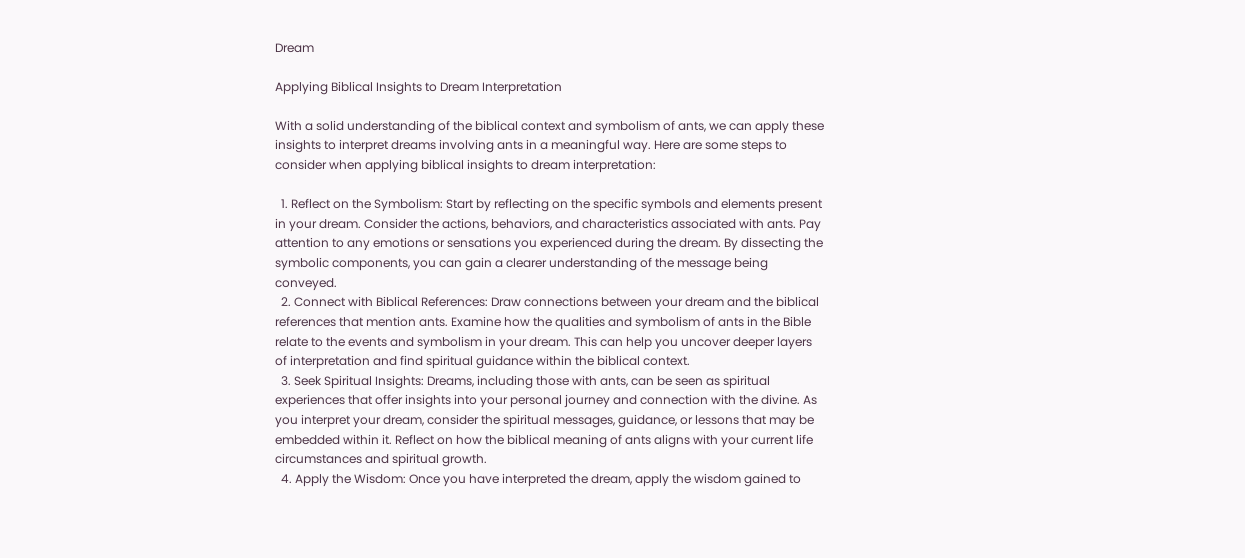Dream

Applying Biblical Insights to Dream Interpretation

With a solid understanding of the biblical context and symbolism of ants, we can apply these insights to interpret dreams involving ants in a meaningful way. Here are some steps to consider when applying biblical insights to dream interpretation:

  1. Reflect on the Symbolism: Start by reflecting on the specific symbols and elements present in your dream. Consider the actions, behaviors, and characteristics associated with ants. Pay attention to any emotions or sensations you experienced during the dream. By dissecting the symbolic components, you can gain a clearer understanding of the message being conveyed.
  2. Connect with Biblical References: Draw connections between your dream and the biblical references that mention ants. Examine how the qualities and symbolism of ants in the Bible relate to the events and symbolism in your dream. This can help you uncover deeper layers of interpretation and find spiritual guidance within the biblical context.
  3. Seek Spiritual Insights: Dreams, including those with ants, can be seen as spiritual experiences that offer insights into your personal journey and connection with the divine. As you interpret your dream, consider the spiritual messages, guidance, or lessons that may be embedded within it. Reflect on how the biblical meaning of ants aligns with your current life circumstances and spiritual growth.
  4. Apply the Wisdom: Once you have interpreted the dream, apply the wisdom gained to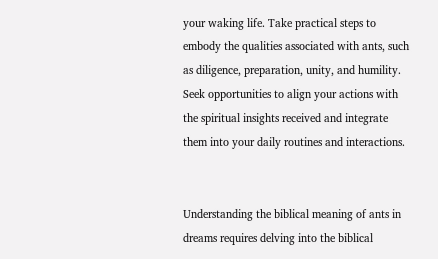your waking life. Take practical steps to embody the qualities associated with ants, such as diligence, preparation, unity, and humility. Seek opportunities to align your actions with the spiritual insights received and integrate them into your daily routines and interactions.


Understanding the biblical meaning of ants in dreams requires delving into the biblical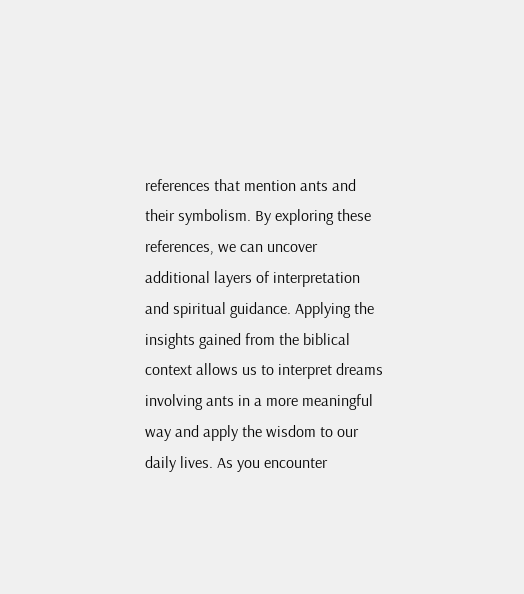references that mention ants and their symbolism. By exploring these references, we can uncover additional layers of interpretation and spiritual guidance. Applying the insights gained from the biblical context allows us to interpret dreams involving ants in a more meaningful way and apply the wisdom to our daily lives. As you encounter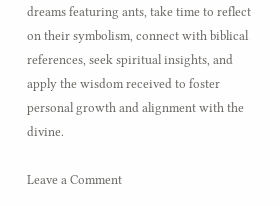dreams featuring ants, take time to reflect on their symbolism, connect with biblical references, seek spiritual insights, and apply the wisdom received to foster personal growth and alignment with the divine.

Leave a Comment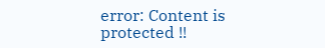error: Content is protected !!